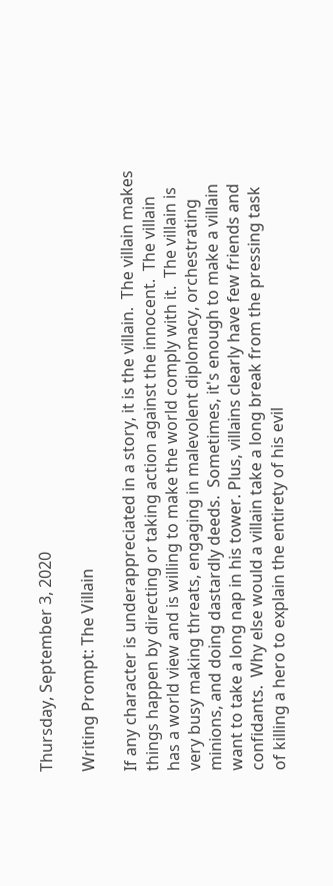Thursday, September 3, 2020

Writing Prompt: The Villain

If any character is underappreciated in a story, it is the villain.  The villain makes things happen by directing or taking action against the innocent.  The villain has a world view and is willing to make the world comply with it.  The villain is very busy making threats, engaging in malevolent diplomacy, orchestrating minions, and doing dastardly deeds.  Sometimes, it's enough to make a villain want to take a long nap in his tower. Plus, villains clearly have few friends and confidants.  Why else would a villain take a long break from the pressing task of killing a hero to explain the entirety of his evil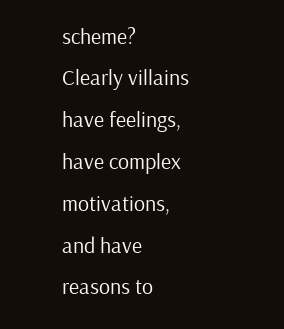scheme?  Clearly villains have feelings, have complex motivations, and have reasons to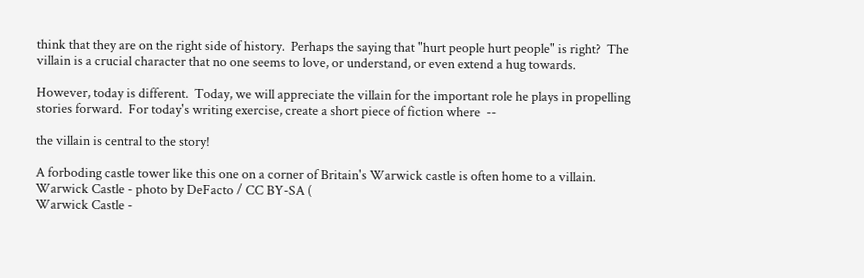think that they are on the right side of history.  Perhaps the saying that "hurt people hurt people" is right?  The villain is a crucial character that no one seems to love, or understand, or even extend a hug towards.

However, today is different.  Today, we will appreciate the villain for the important role he plays in propelling stories forward.  For today's writing exercise, create a short piece of fiction where  --

the villain is central to the story!

A forboding castle tower like this one on a corner of Britain's Warwick castle is often home to a villain.  Warwick Castle - photo by DeFacto / CC BY-SA (
Warwick Castle -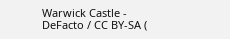Warwick Castle - DeFacto / CC BY-SA (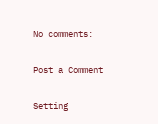No comments:

Post a Comment

Setting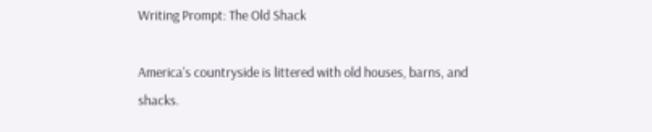Writing Prompt: The Old Shack

America's countryside is littered with old houses, barns, and shacks.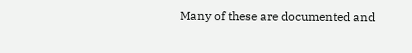Many of these are documented and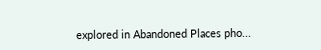explored in Abandoned Places pho...